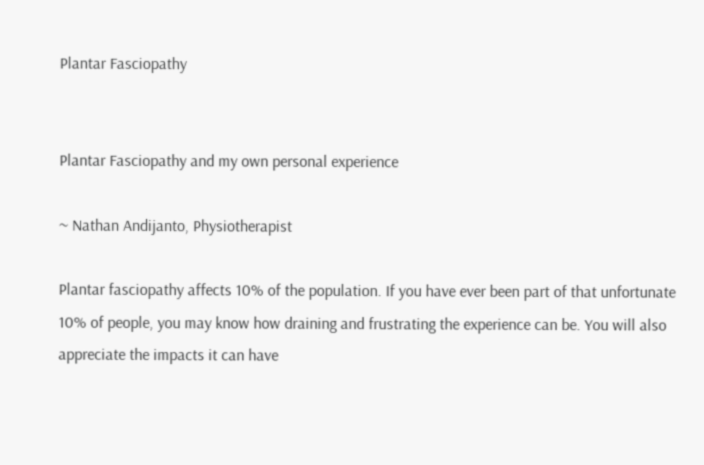Plantar Fasciopathy


Plantar Fasciopathy and my own personal experience

~ Nathan Andijanto, Physiotherapist

Plantar fasciopathy affects 10% of the population. If you have ever been part of that unfortunate 10% of people, you may know how draining and frustrating the experience can be. You will also appreciate the impacts it can have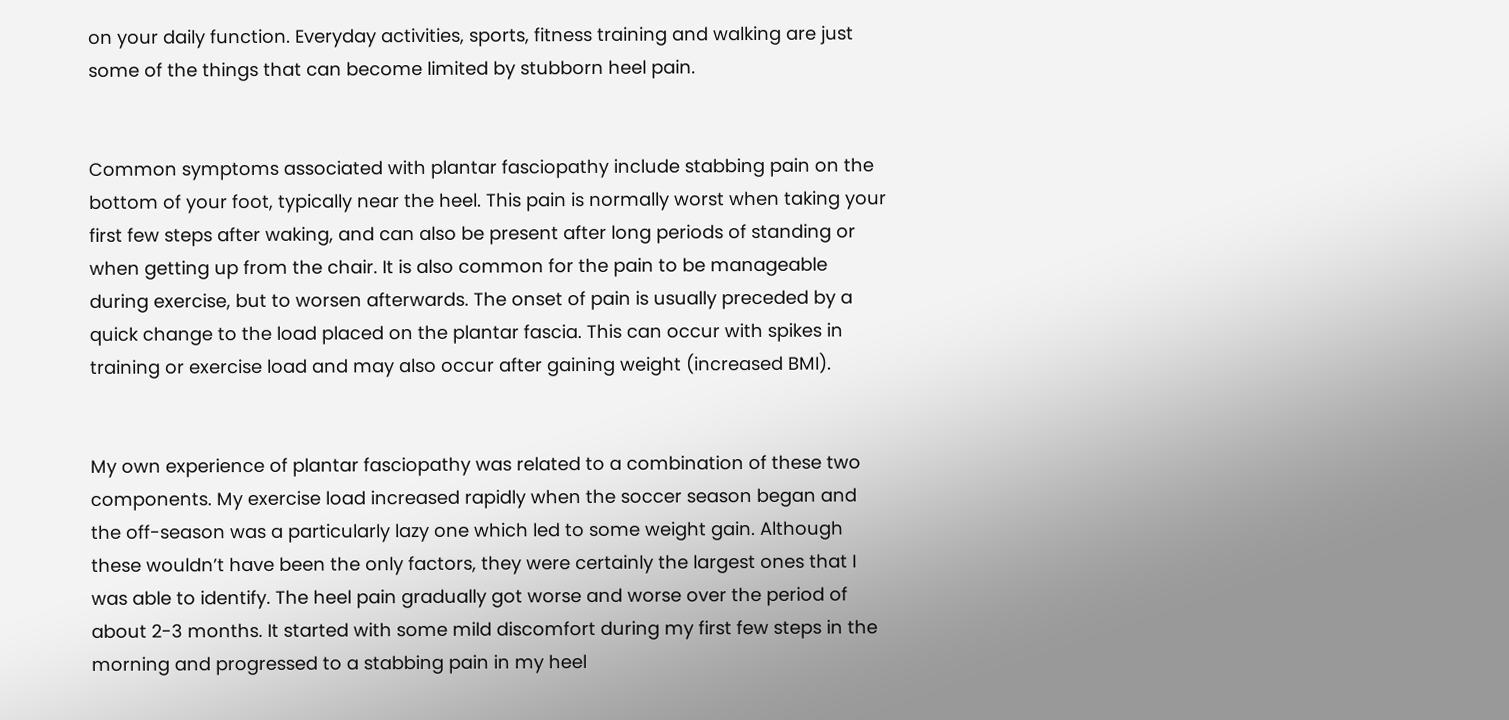on your daily function. Everyday activities, sports, fitness training and walking are just some of the things that can become limited by stubborn heel pain.


Common symptoms associated with plantar fasciopathy include stabbing pain on the bottom of your foot, typically near the heel. This pain is normally worst when taking your first few steps after waking, and can also be present after long periods of standing or when getting up from the chair. It is also common for the pain to be manageable during exercise, but to worsen afterwards. The onset of pain is usually preceded by a quick change to the load placed on the plantar fascia. This can occur with spikes in training or exercise load and may also occur after gaining weight (increased BMI).


My own experience of plantar fasciopathy was related to a combination of these two components. My exercise load increased rapidly when the soccer season began and the off-season was a particularly lazy one which led to some weight gain. Although these wouldn’t have been the only factors, they were certainly the largest ones that I was able to identify. The heel pain gradually got worse and worse over the period of about 2-3 months. It started with some mild discomfort during my first few steps in the morning and progressed to a stabbing pain in my heel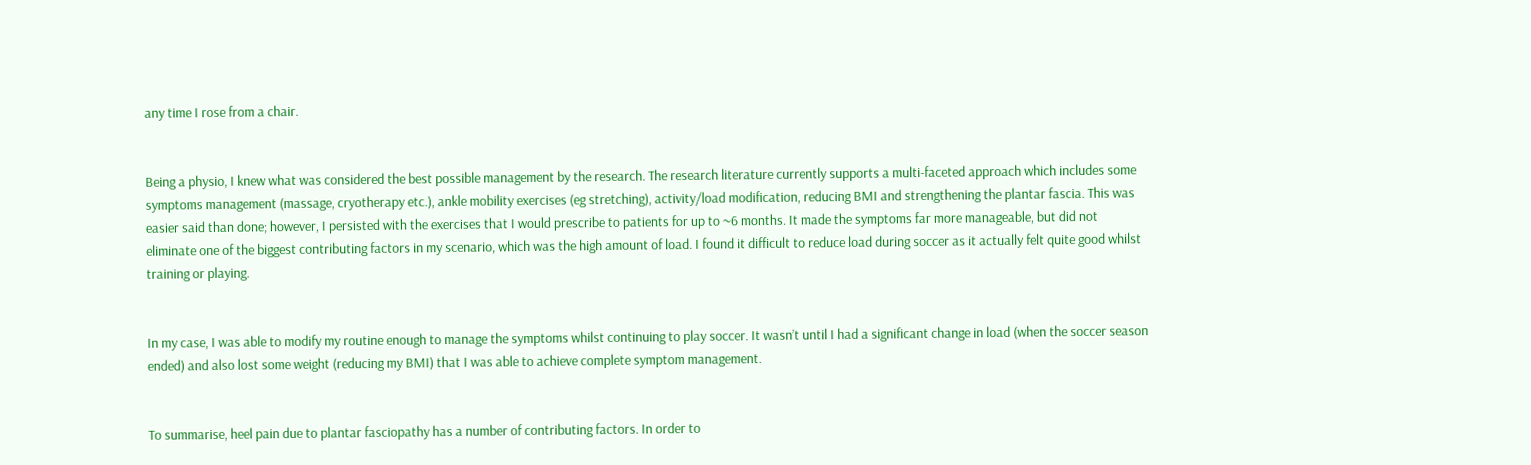any time I rose from a chair.


Being a physio, I knew what was considered the best possible management by the research. The research literature currently supports a multi-faceted approach which includes some symptoms management (massage, cryotherapy etc.), ankle mobility exercises (eg stretching), activity/load modification, reducing BMI and strengthening the plantar fascia. This was easier said than done; however, I persisted with the exercises that I would prescribe to patients for up to ~6 months. It made the symptoms far more manageable, but did not eliminate one of the biggest contributing factors in my scenario, which was the high amount of load. I found it difficult to reduce load during soccer as it actually felt quite good whilst training or playing.


In my case, I was able to modify my routine enough to manage the symptoms whilst continuing to play soccer. It wasn’t until I had a significant change in load (when the soccer season ended) and also lost some weight (reducing my BMI) that I was able to achieve complete symptom management.


To summarise, heel pain due to plantar fasciopathy has a number of contributing factors. In order to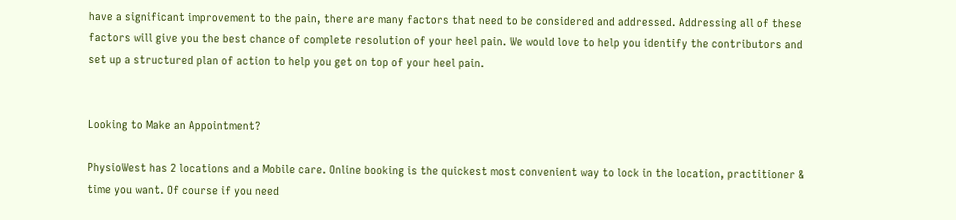have a significant improvement to the pain, there are many factors that need to be considered and addressed. Addressing all of these factors will give you the best chance of complete resolution of your heel pain. We would love to help you identify the contributors and set up a structured plan of action to help you get on top of your heel pain.


Looking to Make an Appointment?

PhysioWest has 2 locations and a Mobile care. Online booking is the quickest most convenient way to lock in the location, practitioner & time you want. Of course if you need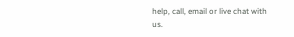help, call, email or live chat with us.